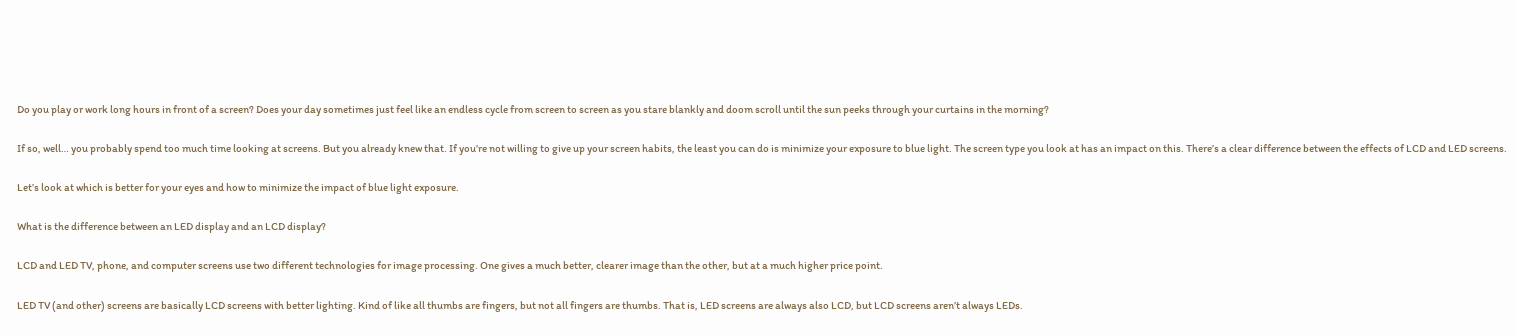Do you play or work long hours in front of a screen? Does your day sometimes just feel like an endless cycle from screen to screen as you stare blankly and doom scroll until the sun peeks through your curtains in the morning?

If so, well… you probably spend too much time looking at screens. But you already knew that. If you’re not willing to give up your screen habits, the least you can do is minimize your exposure to blue light. The screen type you look at has an impact on this. There’s a clear difference between the effects of LCD and LED screens.

Let’s look at which is better for your eyes and how to minimize the impact of blue light exposure.

What is the difference between an LED display and an LCD display?

LCD and LED TV, phone, and computer screens use two different technologies for image processing. One gives a much better, clearer image than the other, but at a much higher price point.

LED TV (and other) screens are basically LCD screens with better lighting. Kind of like all thumbs are fingers, but not all fingers are thumbs. That is, LED screens are always also LCD, but LCD screens aren’t always LEDs.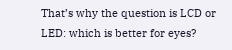That’s why the question is LCD or LED: which is better for eyes?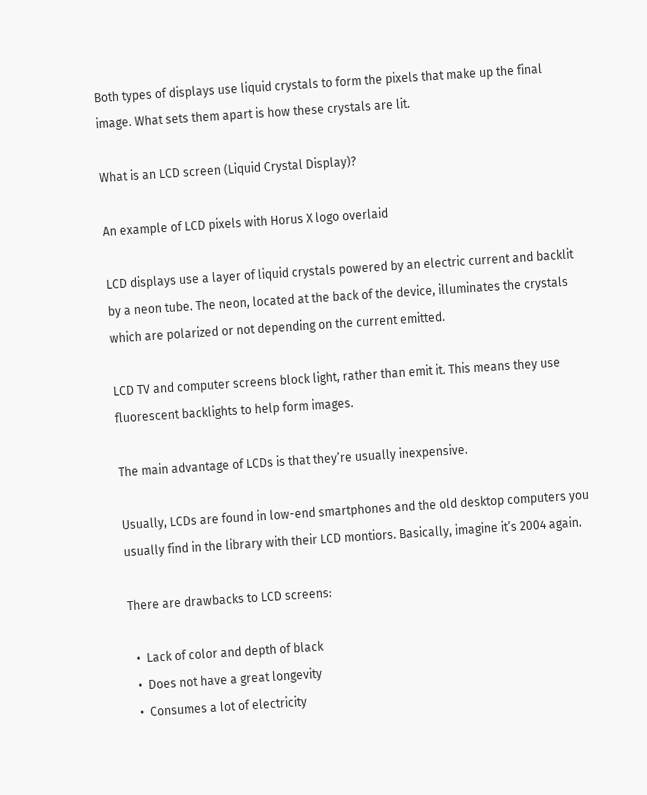Both types of displays use liquid crystals to form the pixels that make up the final image. What sets them apart is how these crystals are lit.

What is an LCD screen (Liquid Crystal Display)?

An example of LCD pixels with Horus X logo overlaid

LCD displays use a layer of liquid crystals powered by an electric current and backlit by a neon tube. The neon, located at the back of the device, illuminates the crystals which are polarized or not depending on the current emitted.

LCD TV and computer screens block light, rather than emit it. This means they use fluorescent backlights to help form images.

The main advantage of LCDs is that they’re usually inexpensive.

Usually, LCDs are found in low-end smartphones and the old desktop computers you usually find in the library with their LCD montiors. Basically, imagine it’s 2004 again.

There are drawbacks to LCD screens:

  •  Lack of color and depth of black
  •  Does not have a great longevity
  •  Consumes a lot of electricity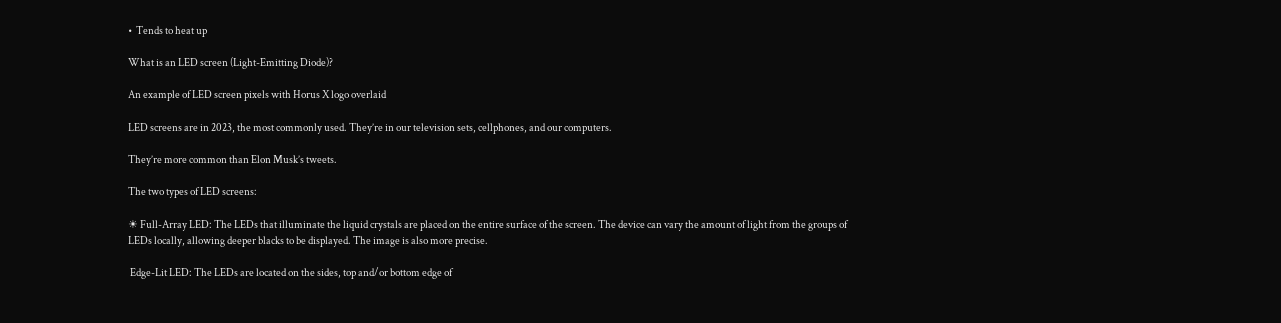•  Tends to heat up

What is an LED screen (Light-Emitting Diode)?

An example of LED screen pixels with Horus X logo overlaid

LED screens are in 2023, the most commonly used. They’re in our television sets, cellphones, and our computers.

They’re more common than Elon Musk’s tweets.

The two types of LED screens:

☀ Full-Array LED: The LEDs that illuminate the liquid crystals are placed on the entire surface of the screen. The device can vary the amount of light from the groups of LEDs locally, allowing deeper blacks to be displayed. The image is also more precise.

 Edge-Lit LED: The LEDs are located on the sides, top and/or bottom edge of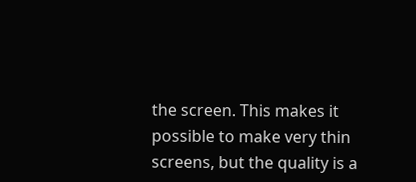the screen. This makes it possible to make very thin screens, but the quality is a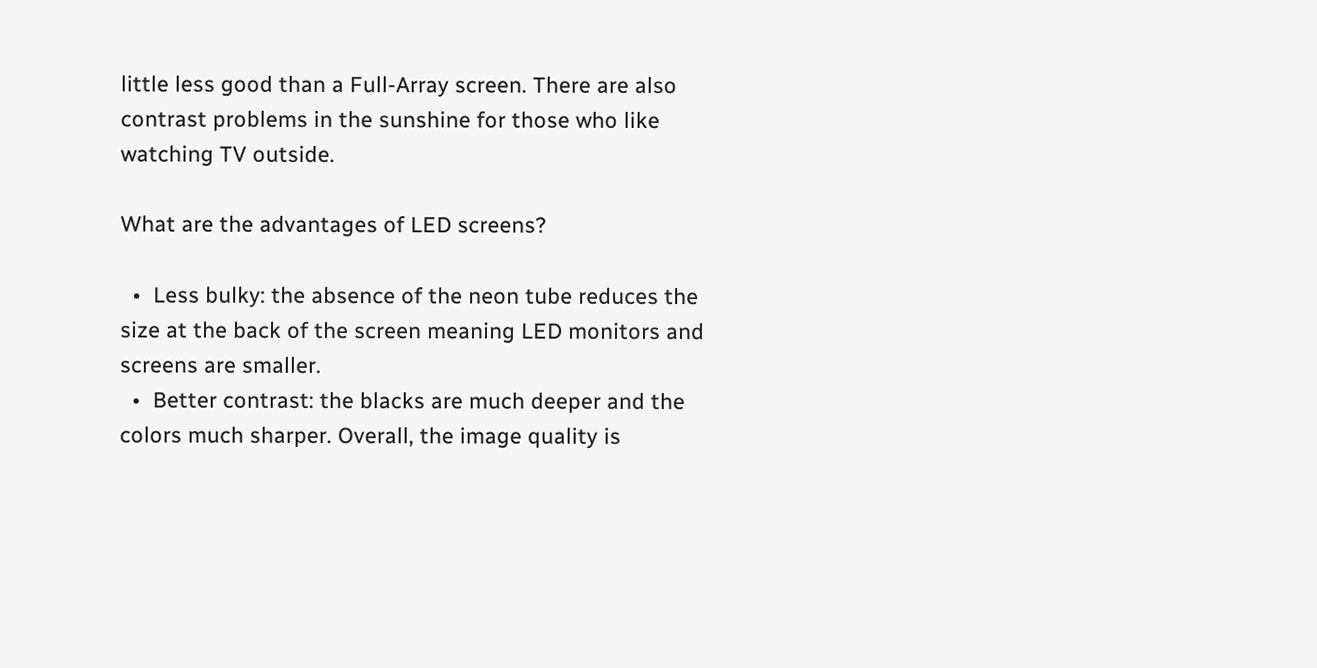little less good than a Full-Array screen. There are also contrast problems in the sunshine for those who like watching TV outside.

What are the advantages of LED screens?

  •  Less bulky: the absence of the neon tube reduces the size at the back of the screen meaning LED monitors and screens are smaller.
  •  Better contrast: the blacks are much deeper and the colors much sharper. Overall, the image quality is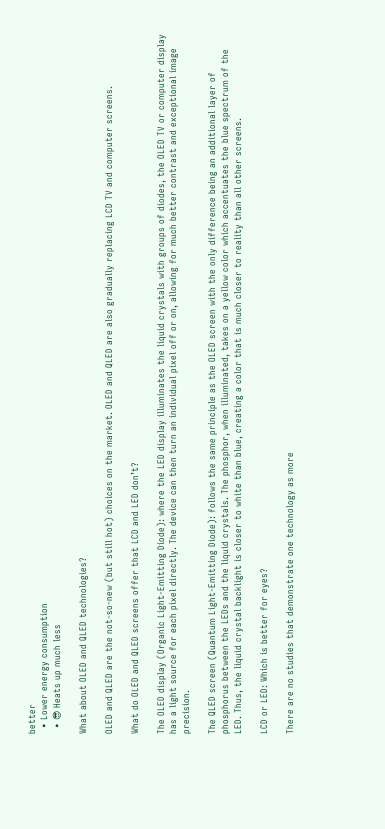better
  • Lower energy consumption
  • 😎 Heats up much less

What about OLED and QLED technologies?

OLED and QLED are the not-so-new (but still hot) choices on the market. OLED and QLED are also gradually replacing LCD TV and computer screens.

What do OLED and QLED screens offer that LCD and LED don’t?

The OLED display (Organic Light-Emitting Diode): where the LED display illuminates the liquid crystals with groups of diodes, the OLED TV or computer display has a light source for each pixel directly. The device can then turn an individual pixel off or on, allowing for much better contrast and exceptional image precision.

The QLED screen (Quantum Light-Emitting Diode): follows the same principle as the OLED screen with the only difference being an additional layer of phosphorus between the LEDs and the liquid crystals. The phosphor, when illuminated, takes on a yellow color which accentuates the blue spectrum of the LED. Thus, the liquid crystal backlight is closer to white than blue, creating a color that is much closer to reality than all other screens.

LCD or LED: Which is better for eyes?

There are no studies that demonstrate one technology as more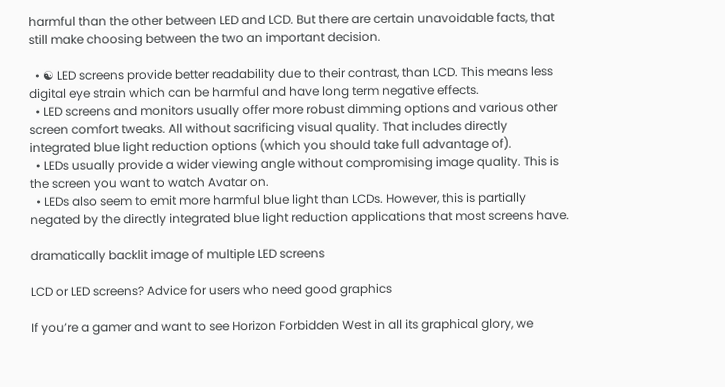harmful than the other between LED and LCD. But there are certain unavoidable facts, that still make choosing between the two an important decision.

  • ☯ LED screens provide better readability due to their contrast, than LCD. This means less digital eye strain which can be harmful and have long term negative effects.
  • LED screens and monitors usually offer more robust dimming options and various other screen comfort tweaks. All without sacrificing visual quality. That includes directly integrated blue light reduction options (which you should take full advantage of).
  • LEDs usually provide a wider viewing angle without compromising image quality. This is the screen you want to watch Avatar on.
  • LEDs also seem to emit more harmful blue light than LCDs. However, this is partially negated by the directly integrated blue light reduction applications that most screens have.

dramatically backlit image of multiple LED screens

LCD or LED screens? Advice for users who need good graphics

If you’re a gamer and want to see Horizon Forbidden West in all its graphical glory, we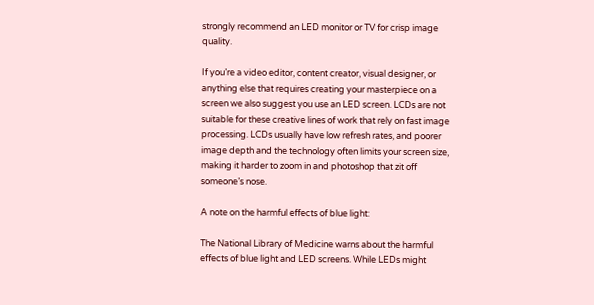strongly recommend an LED monitor or TV for crisp image quality.

If you’re a video editor, content creator, visual designer, or anything else that requires creating your masterpiece on a screen we also suggest you use an LED screen. LCDs are not suitable for these creative lines of work that rely on fast image processing. LCDs usually have low refresh rates, and poorer image depth and the technology often limits your screen size, making it harder to zoom in and photoshop that zit off someone’s nose.

A note on the harmful effects of blue light:

The National Library of Medicine warns about the harmful effects of blue light and LED screens. While LEDs might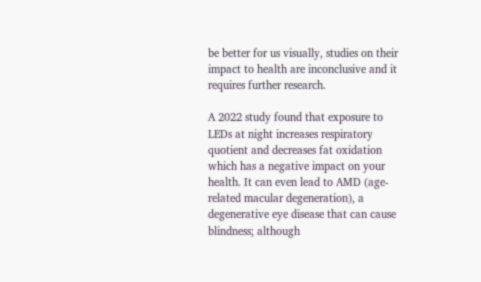be better for us visually, studies on their impact to health are inconclusive and it requires further research.

A 2022 study found that exposure to LEDs at night increases respiratory quotient and decreases fat oxidation which has a negative impact on your health. It can even lead to AMD (age-related macular degeneration), a degenerative eye disease that can cause blindness; although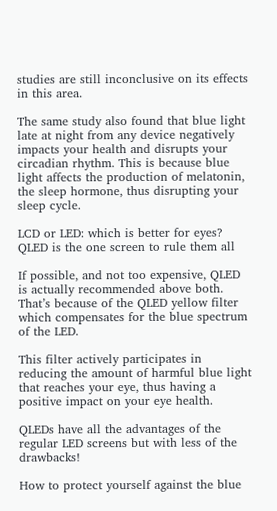studies are still inconclusive on its effects in this area.

The same study also found that blue light late at night from any device negatively impacts your health and disrupts your circadian rhythm. This is because blue light affects the production of melatonin, the sleep hormone, thus disrupting your sleep cycle.

LCD or LED: which is better for eyes? QLED is the one screen to rule them all

If possible, and not too expensive, QLED is actually recommended above both. That’s because of the QLED yellow filter which compensates for the blue spectrum of the LED.

This filter actively participates in reducing the amount of harmful blue light that reaches your eye, thus having a positive impact on your eye health.

QLEDs have all the advantages of the regular LED screens but with less of the drawbacks!

How to protect yourself against the blue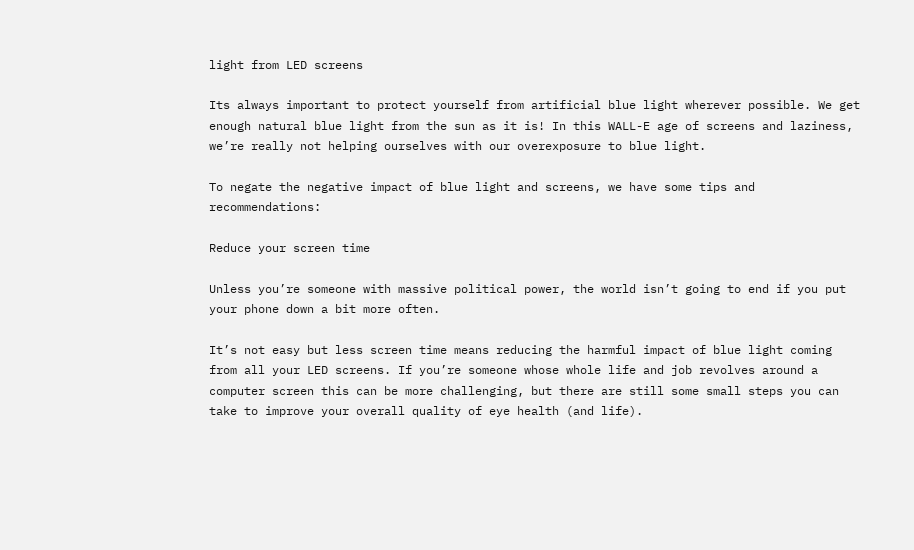light from LED screens

Its always important to protect yourself from artificial blue light wherever possible. We get enough natural blue light from the sun as it is! In this WALL-E age of screens and laziness, we’re really not helping ourselves with our overexposure to blue light.

To negate the negative impact of blue light and screens, we have some tips and recommendations:

Reduce your screen time

Unless you’re someone with massive political power, the world isn’t going to end if you put your phone down a bit more often.

It’s not easy but less screen time means reducing the harmful impact of blue light coming from all your LED screens. If you’re someone whose whole life and job revolves around a computer screen this can be more challenging, but there are still some small steps you can take to improve your overall quality of eye health (and life).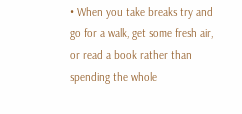• When you take breaks try and go for a walk, get some fresh air, or read a book rather than spending the whole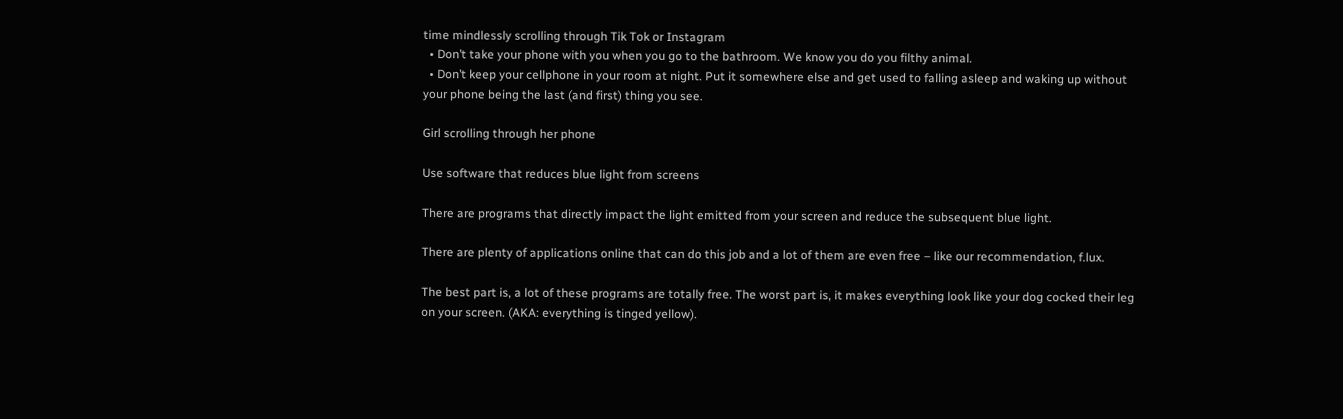time mindlessly scrolling through Tik Tok or Instagram
  • Don’t take your phone with you when you go to the bathroom. We know you do you filthy animal.
  • Don’t keep your cellphone in your room at night. Put it somewhere else and get used to falling asleep and waking up without your phone being the last (and first) thing you see.

Girl scrolling through her phone

Use software that reduces blue light from screens

There are programs that directly impact the light emitted from your screen and reduce the subsequent blue light.

There are plenty of applications online that can do this job and a lot of them are even free – like our recommendation, f.lux.

The best part is, a lot of these programs are totally free. The worst part is, it makes everything look like your dog cocked their leg on your screen. (AKA: everything is tinged yellow).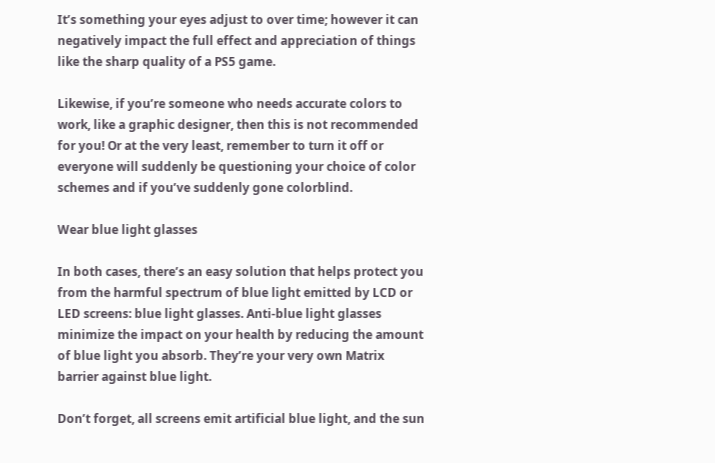It’s something your eyes adjust to over time; however it can negatively impact the full effect and appreciation of things like the sharp quality of a PS5 game.

Likewise, if you’re someone who needs accurate colors to work, like a graphic designer, then this is not recommended for you! Or at the very least, remember to turn it off or everyone will suddenly be questioning your choice of color schemes and if you’ve suddenly gone colorblind.

Wear blue light glasses

In both cases, there’s an easy solution that helps protect you from the harmful spectrum of blue light emitted by LCD or LED screens: blue light glasses. Anti-blue light glasses minimize the impact on your health by reducing the amount of blue light you absorb. They’re your very own Matrix barrier against blue light.

Don’t forget, all screens emit artificial blue light, and the sun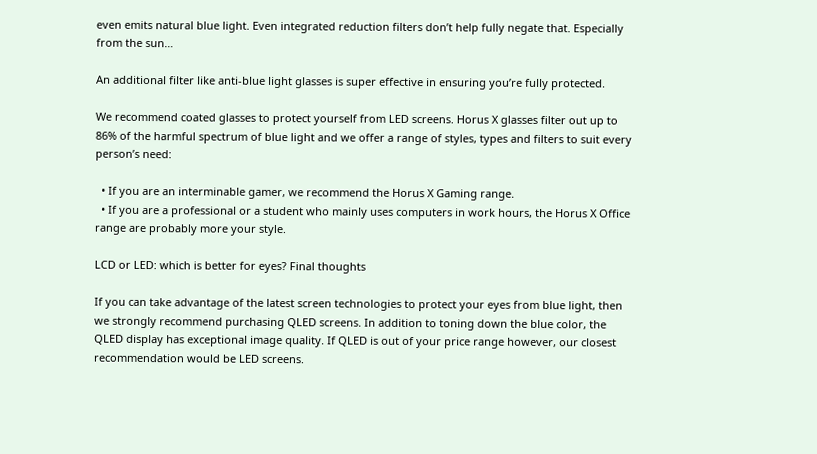even emits natural blue light. Even integrated reduction filters don’t help fully negate that. Especially from the sun…

An additional filter like anti-blue light glasses is super effective in ensuring you’re fully protected.

We recommend coated glasses to protect yourself from LED screens. Horus X glasses filter out up to 86% of the harmful spectrum of blue light and we offer a range of styles, types and filters to suit every person’s need:

  • If you are an interminable gamer, we recommend the Horus X Gaming range.
  • If you are a professional or a student who mainly uses computers in work hours, the Horus X Office range are probably more your style.

LCD or LED: which is better for eyes? Final thoughts

If you can take advantage of the latest screen technologies to protect your eyes from blue light, then we strongly recommend purchasing QLED screens. In addition to toning down the blue color, the QLED display has exceptional image quality. If QLED is out of your price range however, our closest recommendation would be LED screens.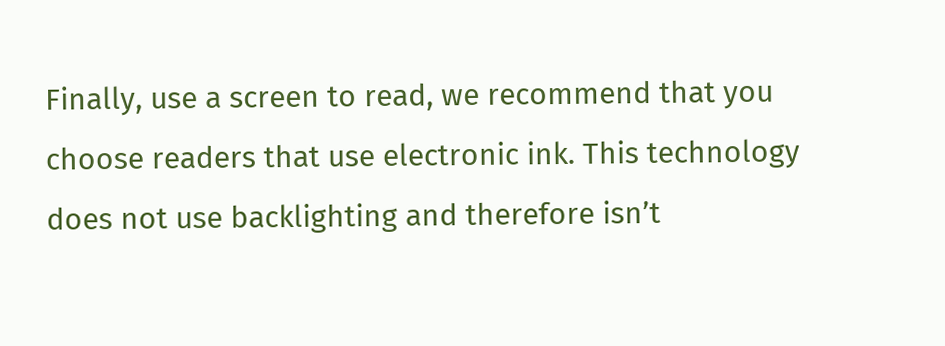Finally, use a screen to read, we recommend that you choose readers that use electronic ink. This technology does not use backlighting and therefore isn’t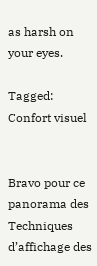as harsh on your eyes.

Tagged: Confort visuel


Bravo pour ce panorama des Techniques d’affichage des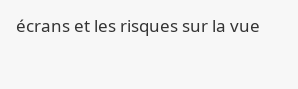écrans et les risques sur la vue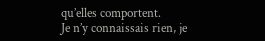qu’elles comportent.
Je n’y connaissais rien, je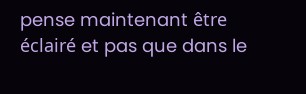pense maintenant être éclairé et pas que dans le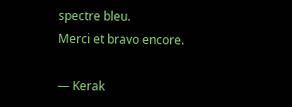spectre bleu.
Merci et bravo encore.

— Kerak